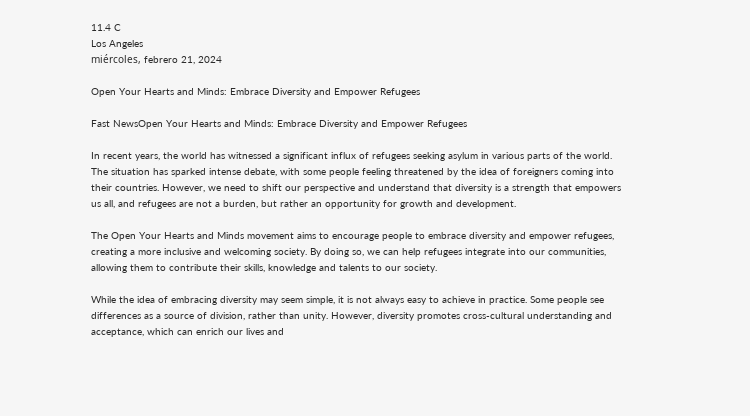11.4 C
Los Angeles
miércoles, febrero 21, 2024

Open Your Hearts and Minds: Embrace Diversity and Empower Refugees

Fast NewsOpen Your Hearts and Minds: Embrace Diversity and Empower Refugees

In recent years, the world has witnessed a significant influx of refugees seeking asylum in various parts of the world. The situation has sparked intense debate, with some people feeling threatened by the idea of foreigners coming into their countries. However, we need to shift our perspective and understand that diversity is a strength that empowers us all, and refugees are not a burden, but rather an opportunity for growth and development.

The Open Your Hearts and Minds movement aims to encourage people to embrace diversity and empower refugees, creating a more inclusive and welcoming society. By doing so, we can help refugees integrate into our communities, allowing them to contribute their skills, knowledge and talents to our society.

While the idea of embracing diversity may seem simple, it is not always easy to achieve in practice. Some people see differences as a source of division, rather than unity. However, diversity promotes cross-cultural understanding and acceptance, which can enrich our lives and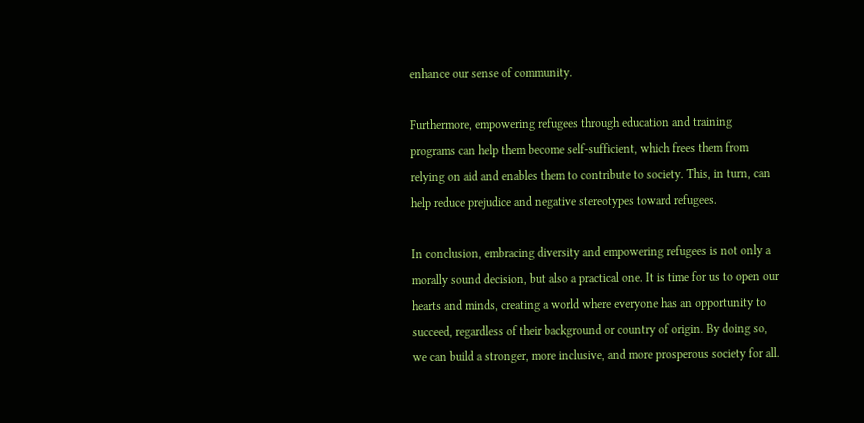enhance our sense of community.

Furthermore, empowering refugees through education and training programs can help them become self-sufficient, which frees them from relying on aid and enables them to contribute to society. This, in turn, can help reduce prejudice and negative stereotypes toward refugees.

In conclusion, embracing diversity and empowering refugees is not only a morally sound decision, but also a practical one. It is time for us to open our hearts and minds, creating a world where everyone has an opportunity to succeed, regardless of their background or country of origin. By doing so, we can build a stronger, more inclusive, and more prosperous society for all.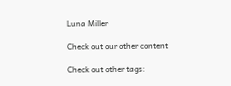Luna Miller

Check out our other content

Check out other tags: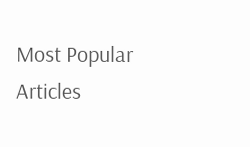Most Popular Articles